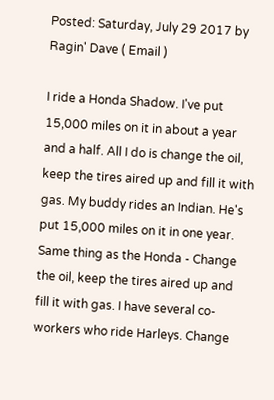Posted: Saturday, July 29 2017 by Ragin' Dave ( Email )

I ride a Honda Shadow. I've put 15,000 miles on it in about a year and a half. All I do is change the oil, keep the tires aired up and fill it with gas. My buddy rides an Indian. He's put 15,000 miles on it in one year. Same thing as the Honda - Change the oil, keep the tires aired up and fill it with gas. I have several co-workers who ride Harleys. Change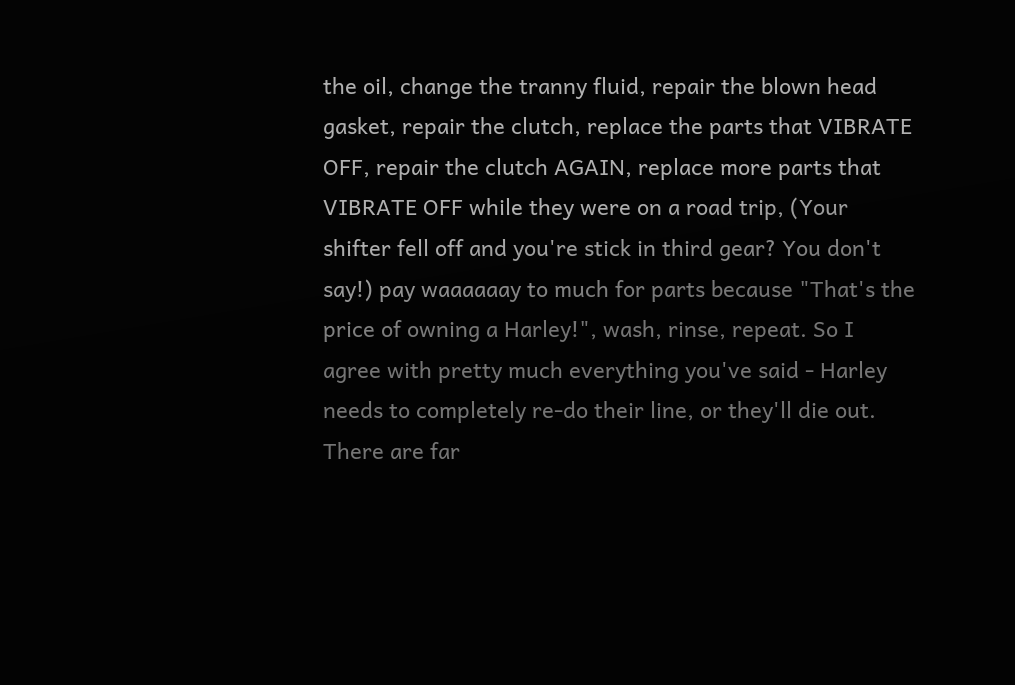the oil, change the tranny fluid, repair the blown head gasket, repair the clutch, replace the parts that VIBRATE OFF, repair the clutch AGAIN, replace more parts that VIBRATE OFF while they were on a road trip, (Your shifter fell off and you're stick in third gear? You don't say!) pay waaaaaay to much for parts because "That's the price of owning a Harley!", wash, rinse, repeat. So I agree with pretty much everything you've said - Harley needs to completely re-do their line, or they'll die out. There are far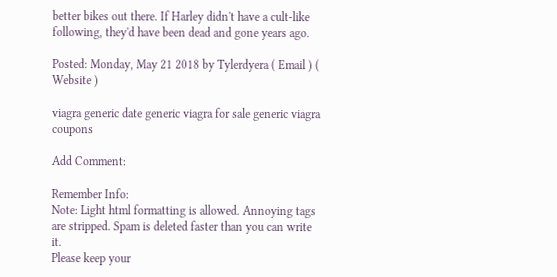better bikes out there. If Harley didn't have a cult-like following, they'd have been dead and gone years ago.

Posted: Monday, May 21 2018 by Tylerdyera ( Email ) ( Website )

viagra generic date generic viagra for sale generic viagra coupons

Add Comment:

Remember Info:
Note: Light html formatting is allowed. Annoying tags are stripped. Spam is deleted faster than you can write it.
Please keep your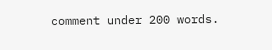comment under 200 words.